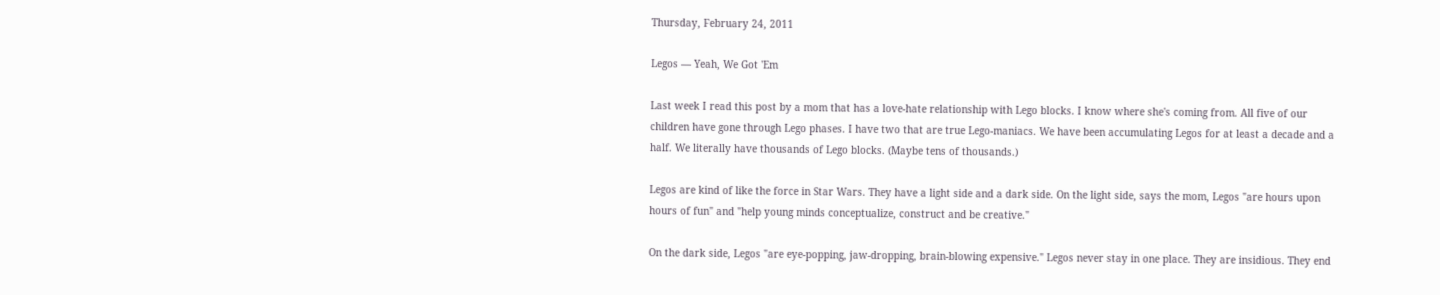Thursday, February 24, 2011

Legos — Yeah, We Got 'Em

Last week I read this post by a mom that has a love-hate relationship with Lego blocks. I know where she's coming from. All five of our children have gone through Lego phases. I have two that are true Lego-maniacs. We have been accumulating Legos for at least a decade and a half. We literally have thousands of Lego blocks. (Maybe tens of thousands.)

Legos are kind of like the force in Star Wars. They have a light side and a dark side. On the light side, says the mom, Legos "are hours upon hours of fun" and "help young minds conceptualize, construct and be creative."

On the dark side, Legos "are eye-popping, jaw-dropping, brain-blowing expensive." Legos never stay in one place. They are insidious. They end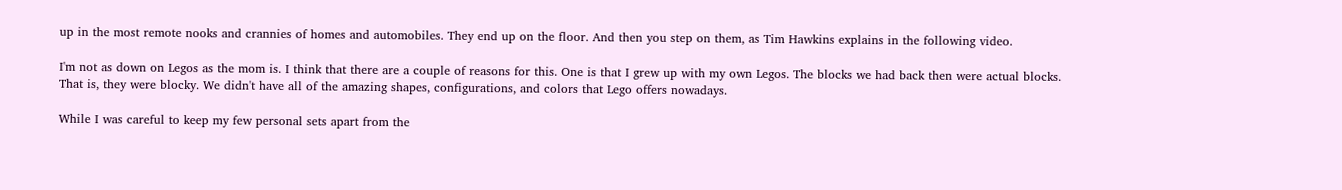up in the most remote nooks and crannies of homes and automobiles. They end up on the floor. And then you step on them, as Tim Hawkins explains in the following video.

I'm not as down on Legos as the mom is. I think that there are a couple of reasons for this. One is that I grew up with my own Legos. The blocks we had back then were actual blocks. That is, they were blocky. We didn't have all of the amazing shapes, configurations, and colors that Lego offers nowadays.

While I was careful to keep my few personal sets apart from the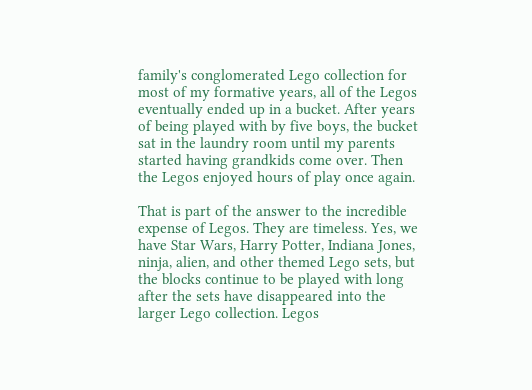family's conglomerated Lego collection for most of my formative years, all of the Legos eventually ended up in a bucket. After years of being played with by five boys, the bucket sat in the laundry room until my parents started having grandkids come over. Then the Legos enjoyed hours of play once again.

That is part of the answer to the incredible expense of Legos. They are timeless. Yes, we have Star Wars, Harry Potter, Indiana Jones, ninja, alien, and other themed Lego sets, but the blocks continue to be played with long after the sets have disappeared into the larger Lego collection. Legos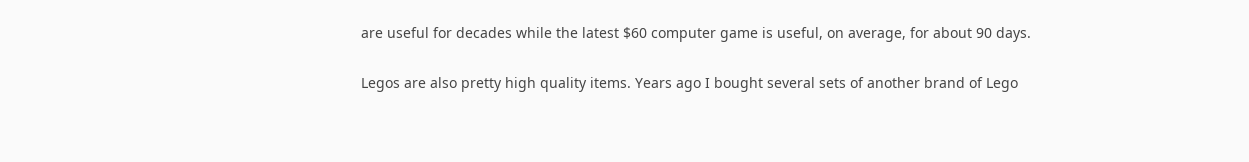are useful for decades while the latest $60 computer game is useful, on average, for about 90 days.

Legos are also pretty high quality items. Years ago I bought several sets of another brand of Lego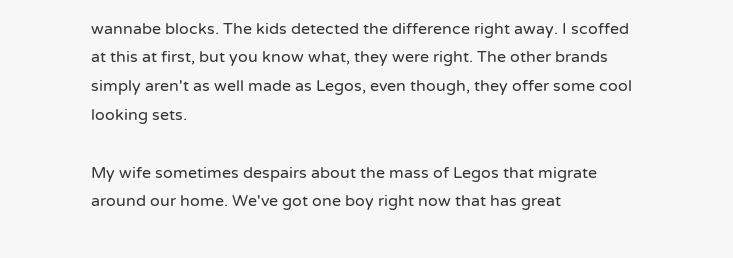wannabe blocks. The kids detected the difference right away. I scoffed at this at first, but you know what, they were right. The other brands simply aren't as well made as Legos, even though, they offer some cool looking sets.

My wife sometimes despairs about the mass of Legos that migrate around our home. We've got one boy right now that has great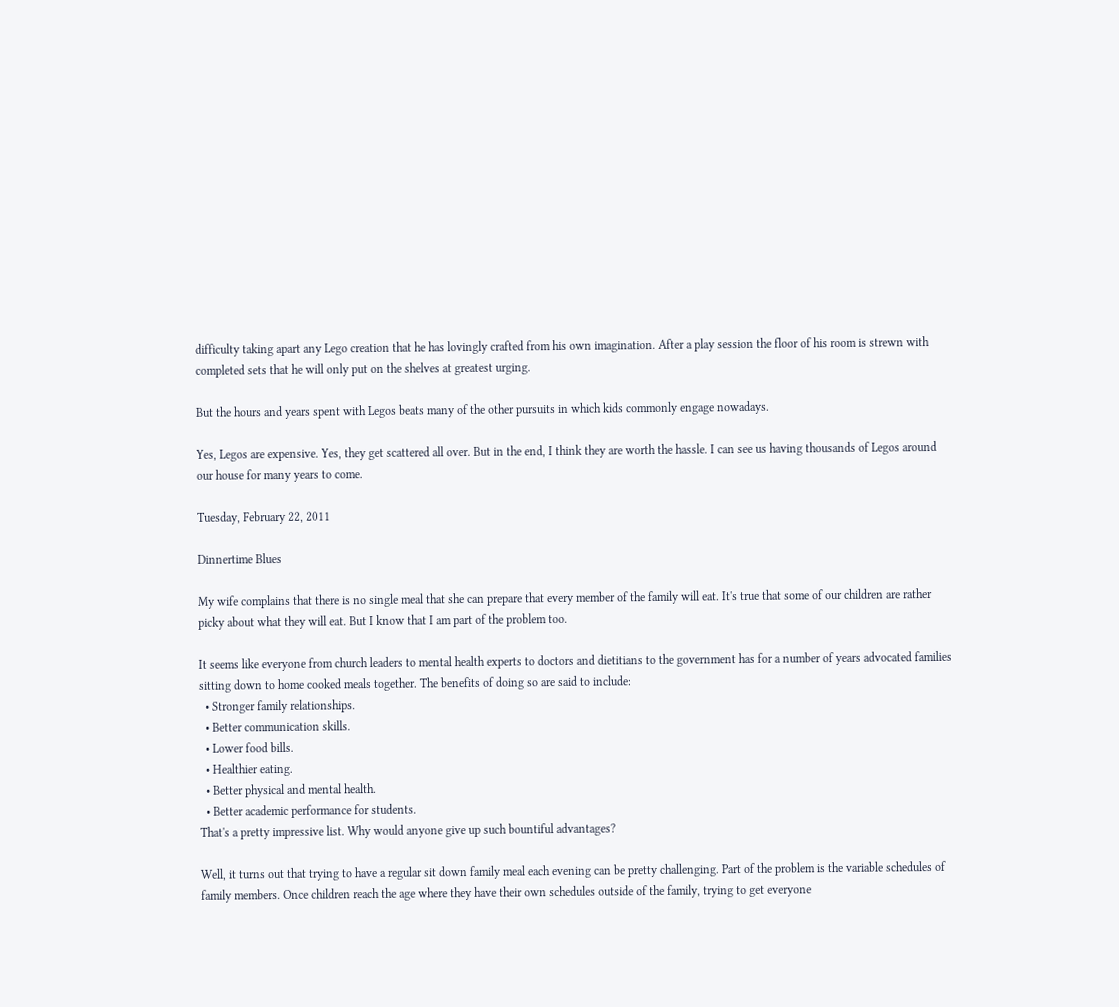difficulty taking apart any Lego creation that he has lovingly crafted from his own imagination. After a play session the floor of his room is strewn with completed sets that he will only put on the shelves at greatest urging.

But the hours and years spent with Legos beats many of the other pursuits in which kids commonly engage nowadays.

Yes, Legos are expensive. Yes, they get scattered all over. But in the end, I think they are worth the hassle. I can see us having thousands of Legos around our house for many years to come.

Tuesday, February 22, 2011

Dinnertime Blues

My wife complains that there is no single meal that she can prepare that every member of the family will eat. It's true that some of our children are rather picky about what they will eat. But I know that I am part of the problem too.

It seems like everyone from church leaders to mental health experts to doctors and dietitians to the government has for a number of years advocated families sitting down to home cooked meals together. The benefits of doing so are said to include:
  • Stronger family relationships.
  • Better communication skills.
  • Lower food bills.
  • Healthier eating.
  • Better physical and mental health.
  • Better academic performance for students.
That's a pretty impressive list. Why would anyone give up such bountiful advantages?

Well, it turns out that trying to have a regular sit down family meal each evening can be pretty challenging. Part of the problem is the variable schedules of family members. Once children reach the age where they have their own schedules outside of the family, trying to get everyone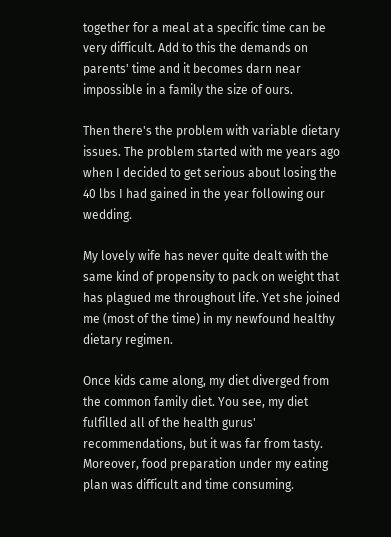together for a meal at a specific time can be very difficult. Add to this the demands on parents' time and it becomes darn near impossible in a family the size of ours.

Then there's the problem with variable dietary issues. The problem started with me years ago when I decided to get serious about losing the 40 lbs I had gained in the year following our wedding.

My lovely wife has never quite dealt with the same kind of propensity to pack on weight that has plagued me throughout life. Yet she joined me (most of the time) in my newfound healthy dietary regimen.

Once kids came along, my diet diverged from the common family diet. You see, my diet fulfilled all of the health gurus' recommendations, but it was far from tasty. Moreover, food preparation under my eating plan was difficult and time consuming.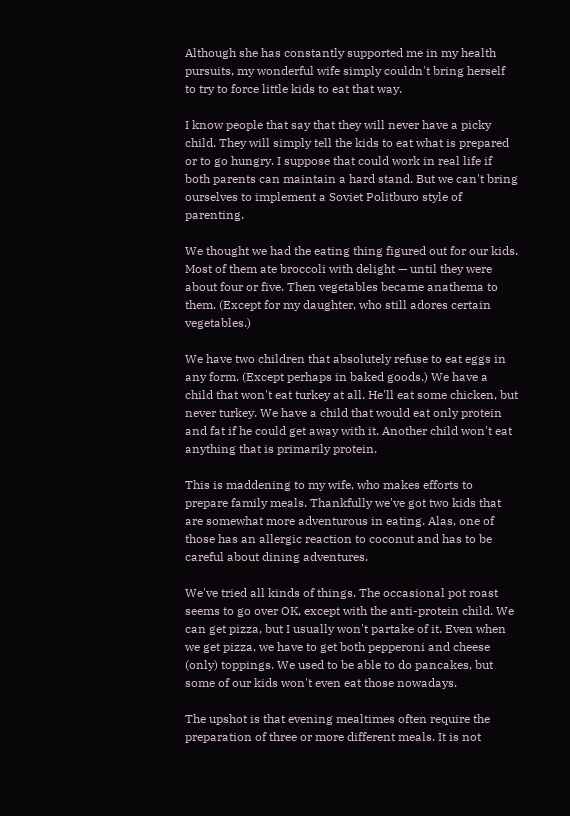Although she has constantly supported me in my health pursuits, my wonderful wife simply couldn't bring herself to try to force little kids to eat that way.

I know people that say that they will never have a picky child. They will simply tell the kids to eat what is prepared or to go hungry. I suppose that could work in real life if both parents can maintain a hard stand. But we can't bring ourselves to implement a Soviet Politburo style of parenting.

We thought we had the eating thing figured out for our kids. Most of them ate broccoli with delight — until they were about four or five. Then vegetables became anathema to them. (Except for my daughter, who still adores certain vegetables.)

We have two children that absolutely refuse to eat eggs in any form. (Except perhaps in baked goods.) We have a child that won't eat turkey at all. He'll eat some chicken, but never turkey. We have a child that would eat only protein and fat if he could get away with it. Another child won't eat anything that is primarily protein.

This is maddening to my wife, who makes efforts to prepare family meals. Thankfully we've got two kids that are somewhat more adventurous in eating. Alas, one of those has an allergic reaction to coconut and has to be careful about dining adventures.

We've tried all kinds of things. The occasional pot roast seems to go over OK, except with the anti-protein child. We can get pizza, but I usually won't partake of it. Even when we get pizza, we have to get both pepperoni and cheese (only) toppings. We used to be able to do pancakes, but some of our kids won't even eat those nowadays.

The upshot is that evening mealtimes often require the preparation of three or more different meals. It is not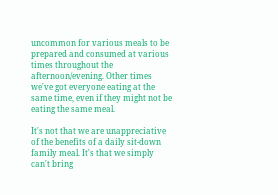uncommon for various meals to be prepared and consumed at various times throughout the afternoon/evening. Other times we've got everyone eating at the same time, even if they might not be eating the same meal.

It's not that we are unappreciative of the benefits of a daily sit-down family meal. It's that we simply can't bring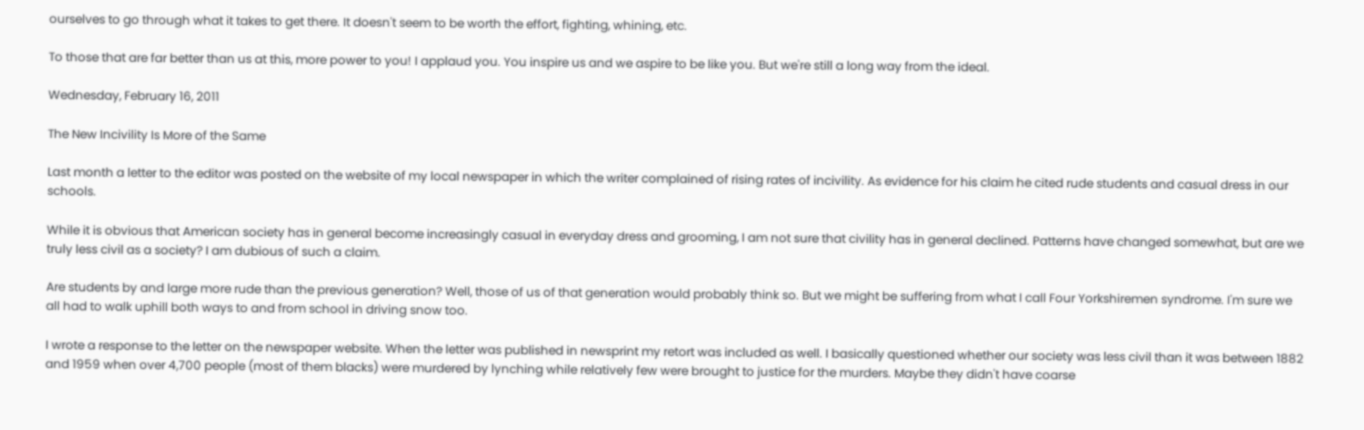ourselves to go through what it takes to get there. It doesn't seem to be worth the effort, fighting, whining, etc.

To those that are far better than us at this, more power to you! I applaud you. You inspire us and we aspire to be like you. But we're still a long way from the ideal.

Wednesday, February 16, 2011

The New Incivility Is More of the Same

Last month a letter to the editor was posted on the website of my local newspaper in which the writer complained of rising rates of incivility. As evidence for his claim he cited rude students and casual dress in our schools.

While it is obvious that American society has in general become increasingly casual in everyday dress and grooming, I am not sure that civility has in general declined. Patterns have changed somewhat, but are we truly less civil as a society? I am dubious of such a claim.

Are students by and large more rude than the previous generation? Well, those of us of that generation would probably think so. But we might be suffering from what I call Four Yorkshiremen syndrome. I'm sure we all had to walk uphill both ways to and from school in driving snow too.

I wrote a response to the letter on the newspaper website. When the letter was published in newsprint my retort was included as well. I basically questioned whether our society was less civil than it was between 1882 and 1959 when over 4,700 people (most of them blacks) were murdered by lynching while relatively few were brought to justice for the murders. Maybe they didn't have coarse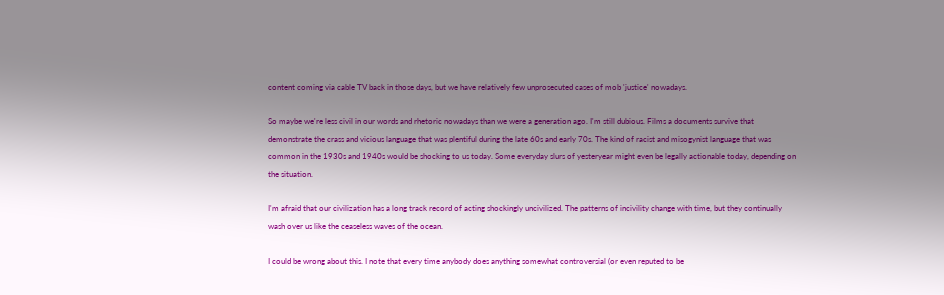content coming via cable TV back in those days, but we have relatively few unprosecuted cases of mob 'justice' nowadays.

So maybe we're less civil in our words and rhetoric nowadays than we were a generation ago. I'm still dubious. Films a documents survive that demonstrate the crass and vicious language that was plentiful during the late 60s and early 70s. The kind of racist and misogynist language that was common in the 1930s and 1940s would be shocking to us today. Some everyday slurs of yesteryear might even be legally actionable today, depending on the situation.

I'm afraid that our civilization has a long track record of acting shockingly uncivilized. The patterns of incivility change with time, but they continually wash over us like the ceaseless waves of the ocean.

I could be wrong about this. I note that every time anybody does anything somewhat controversial (or even reputed to be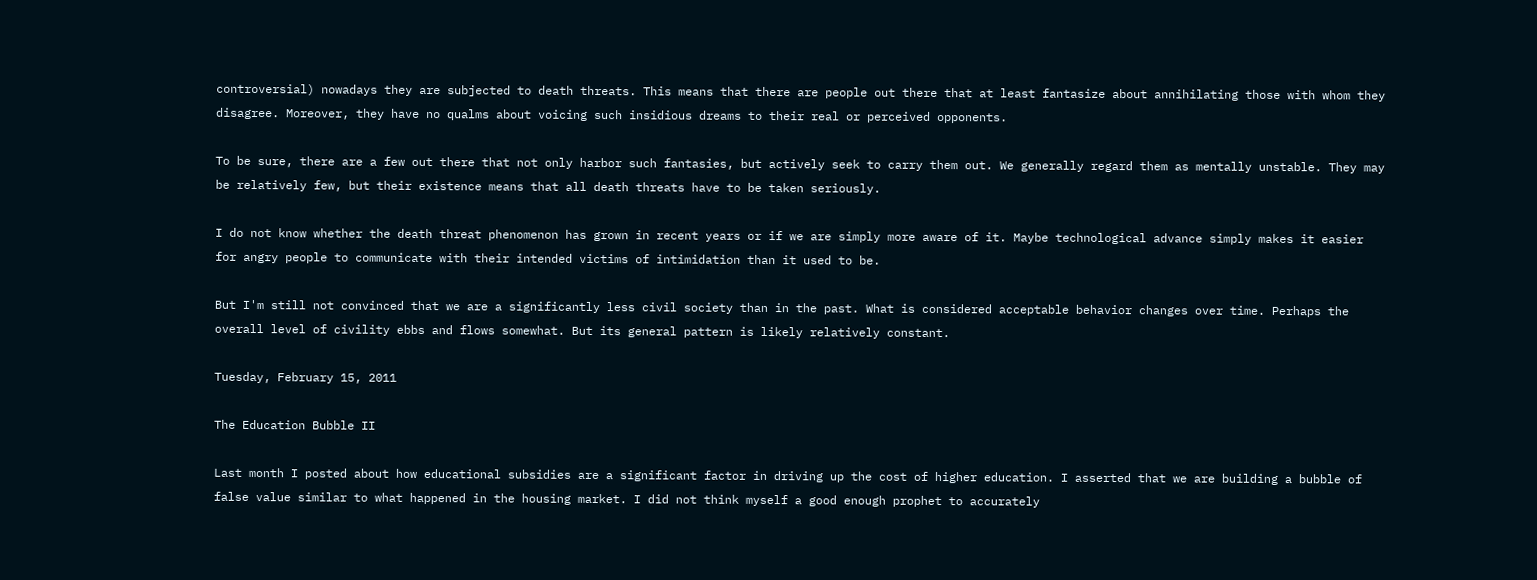controversial) nowadays they are subjected to death threats. This means that there are people out there that at least fantasize about annihilating those with whom they disagree. Moreover, they have no qualms about voicing such insidious dreams to their real or perceived opponents.

To be sure, there are a few out there that not only harbor such fantasies, but actively seek to carry them out. We generally regard them as mentally unstable. They may be relatively few, but their existence means that all death threats have to be taken seriously.

I do not know whether the death threat phenomenon has grown in recent years or if we are simply more aware of it. Maybe technological advance simply makes it easier for angry people to communicate with their intended victims of intimidation than it used to be.

But I'm still not convinced that we are a significantly less civil society than in the past. What is considered acceptable behavior changes over time. Perhaps the overall level of civility ebbs and flows somewhat. But its general pattern is likely relatively constant.

Tuesday, February 15, 2011

The Education Bubble II

Last month I posted about how educational subsidies are a significant factor in driving up the cost of higher education. I asserted that we are building a bubble of false value similar to what happened in the housing market. I did not think myself a good enough prophet to accurately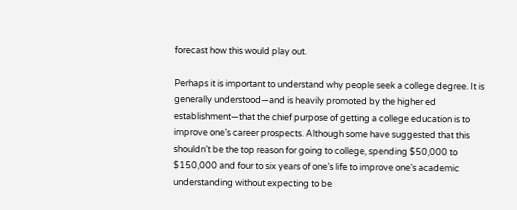forecast how this would play out.

Perhaps it is important to understand why people seek a college degree. It is generally understood—and is heavily promoted by the higher ed establishment—that the chief purpose of getting a college education is to improve one’s career prospects. Although some have suggested that this shouldn’t be the top reason for going to college, spending $50,000 to $150,000 and four to six years of one’s life to improve one’s academic understanding without expecting to be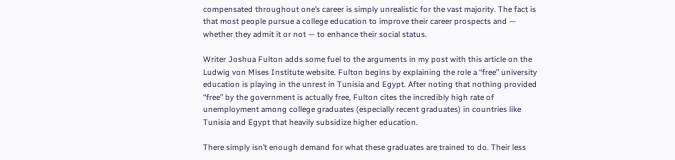compensated throughout one’s career is simply unrealistic for the vast majority. The fact is that most people pursue a college education to improve their career prospects and — whether they admit it or not — to enhance their social status.

Writer Joshua Fulton adds some fuel to the arguments in my post with this article on the Ludwig von Mises Institute website. Fulton begins by explaining the role a “free” university education is playing in the unrest in Tunisia and Egypt. After noting that nothing provided “free” by the government is actually free, Fulton cites the incredibly high rate of unemployment among college graduates (especially recent graduates) in countries like Tunisia and Egypt that heavily subsidize higher education.

There simply isn’t enough demand for what these graduates are trained to do. Their less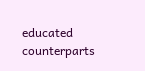educated counterparts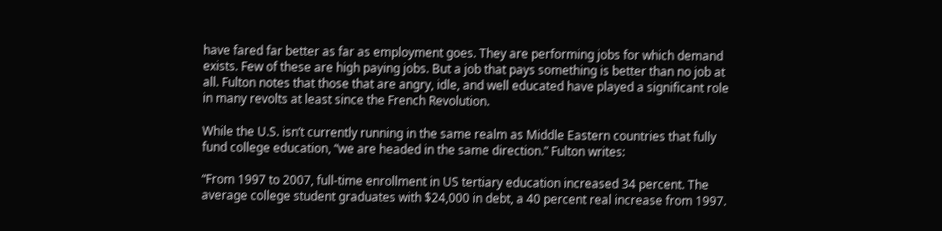have fared far better as far as employment goes. They are performing jobs for which demand exists. Few of these are high paying jobs. But a job that pays something is better than no job at all. Fulton notes that those that are angry, idle, and well educated have played a significant role in many revolts at least since the French Revolution.

While the U.S. isn’t currently running in the same realm as Middle Eastern countries that fully fund college education, “we are headed in the same direction.” Fulton writes:

“From 1997 to 2007, full-time enrollment in US tertiary education increased 34 percent. The average college student graduates with $24,000 in debt, a 40 percent real increase from 1997.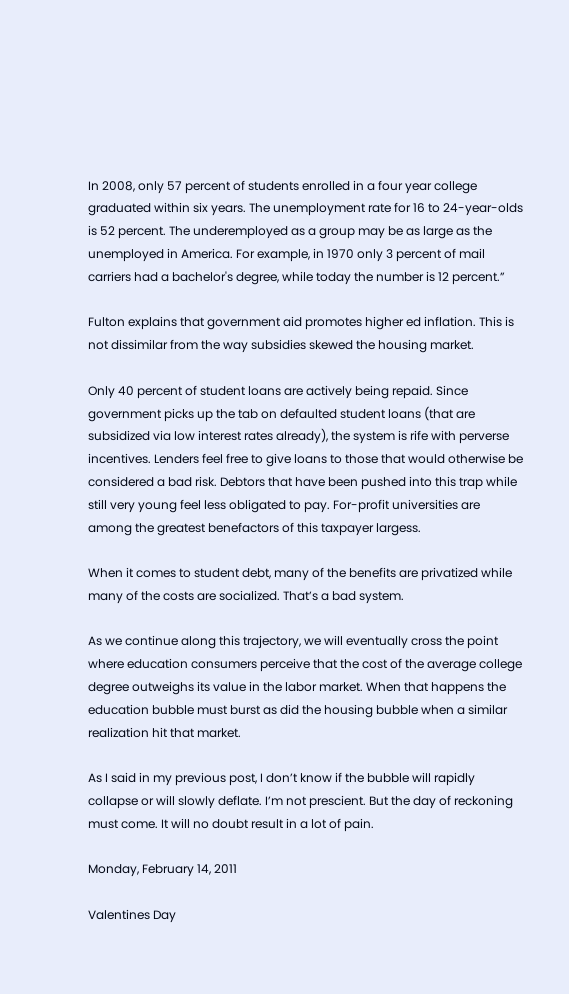In 2008, only 57 percent of students enrolled in a four year college graduated within six years. The unemployment rate for 16 to 24-year-olds is 52 percent. The underemployed as a group may be as large as the unemployed in America. For example, in 1970 only 3 percent of mail carriers had a bachelor's degree, while today the number is 12 percent.”

Fulton explains that government aid promotes higher ed inflation. This is not dissimilar from the way subsidies skewed the housing market.

Only 40 percent of student loans are actively being repaid. Since government picks up the tab on defaulted student loans (that are subsidized via low interest rates already), the system is rife with perverse incentives. Lenders feel free to give loans to those that would otherwise be considered a bad risk. Debtors that have been pushed into this trap while still very young feel less obligated to pay. For-profit universities are among the greatest benefactors of this taxpayer largess.

When it comes to student debt, many of the benefits are privatized while many of the costs are socialized. That’s a bad system.

As we continue along this trajectory, we will eventually cross the point where education consumers perceive that the cost of the average college degree outweighs its value in the labor market. When that happens the education bubble must burst as did the housing bubble when a similar realization hit that market.

As I said in my previous post, I don’t know if the bubble will rapidly collapse or will slowly deflate. I’m not prescient. But the day of reckoning must come. It will no doubt result in a lot of pain.

Monday, February 14, 2011

Valentines Day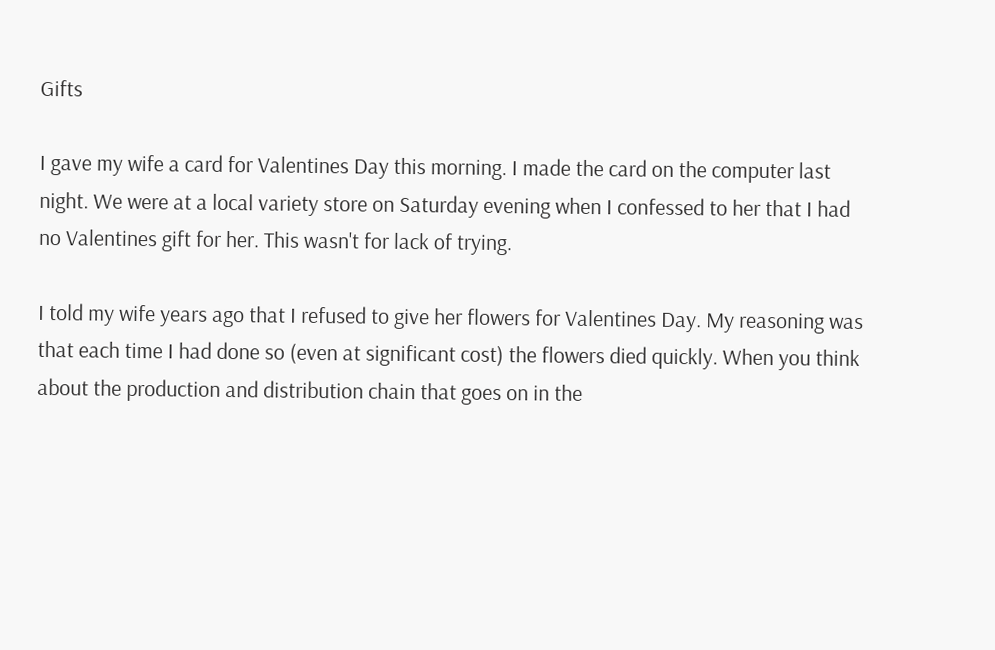Gifts

I gave my wife a card for Valentines Day this morning. I made the card on the computer last night. We were at a local variety store on Saturday evening when I confessed to her that I had no Valentines gift for her. This wasn't for lack of trying.

I told my wife years ago that I refused to give her flowers for Valentines Day. My reasoning was that each time I had done so (even at significant cost) the flowers died quickly. When you think about the production and distribution chain that goes on in the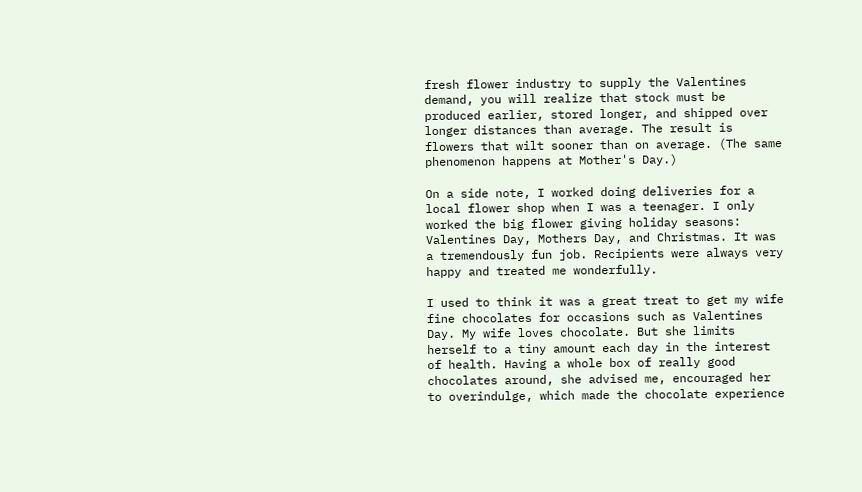fresh flower industry to supply the Valentines demand, you will realize that stock must be produced earlier, stored longer, and shipped over longer distances than average. The result is flowers that wilt sooner than on average. (The same phenomenon happens at Mother's Day.)

On a side note, I worked doing deliveries for a local flower shop when I was a teenager. I only worked the big flower giving holiday seasons: Valentines Day, Mothers Day, and Christmas. It was a tremendously fun job. Recipients were always very happy and treated me wonderfully.

I used to think it was a great treat to get my wife fine chocolates for occasions such as Valentines Day. My wife loves chocolate. But she limits herself to a tiny amount each day in the interest of health. Having a whole box of really good chocolates around, she advised me, encouraged her to overindulge, which made the chocolate experience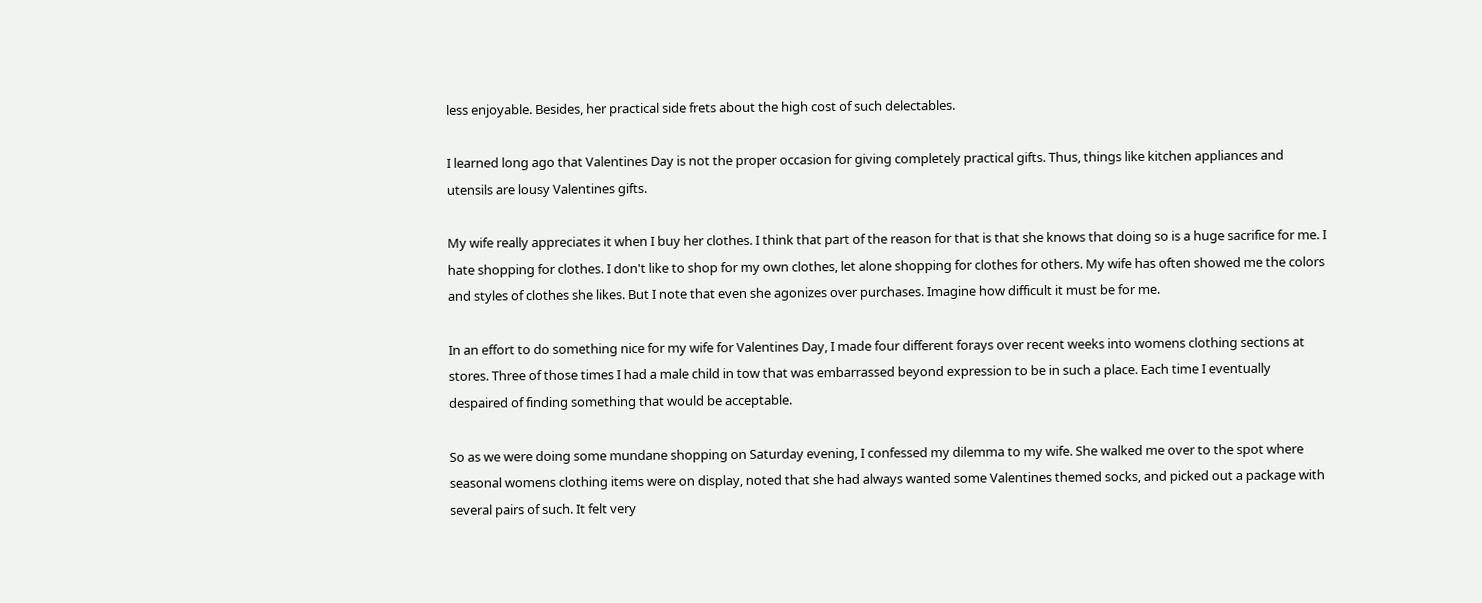less enjoyable. Besides, her practical side frets about the high cost of such delectables.

I learned long ago that Valentines Day is not the proper occasion for giving completely practical gifts. Thus, things like kitchen appliances and utensils are lousy Valentines gifts.

My wife really appreciates it when I buy her clothes. I think that part of the reason for that is that she knows that doing so is a huge sacrifice for me. I hate shopping for clothes. I don't like to shop for my own clothes, let alone shopping for clothes for others. My wife has often showed me the colors and styles of clothes she likes. But I note that even she agonizes over purchases. Imagine how difficult it must be for me.

In an effort to do something nice for my wife for Valentines Day, I made four different forays over recent weeks into womens clothing sections at stores. Three of those times I had a male child in tow that was embarrassed beyond expression to be in such a place. Each time I eventually despaired of finding something that would be acceptable.

So as we were doing some mundane shopping on Saturday evening, I confessed my dilemma to my wife. She walked me over to the spot where seasonal womens clothing items were on display, noted that she had always wanted some Valentines themed socks, and picked out a package with several pairs of such. It felt very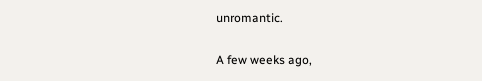unromantic.

A few weeks ago,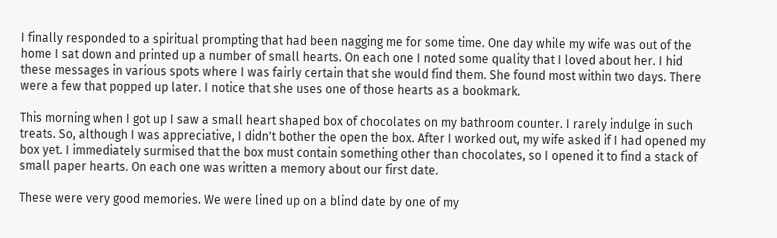I finally responded to a spiritual prompting that had been nagging me for some time. One day while my wife was out of the home I sat down and printed up a number of small hearts. On each one I noted some quality that I loved about her. I hid these messages in various spots where I was fairly certain that she would find them. She found most within two days. There were a few that popped up later. I notice that she uses one of those hearts as a bookmark.

This morning when I got up I saw a small heart shaped box of chocolates on my bathroom counter. I rarely indulge in such treats. So, although I was appreciative, I didn't bother the open the box. After I worked out, my wife asked if I had opened my box yet. I immediately surmised that the box must contain something other than chocolates, so I opened it to find a stack of small paper hearts. On each one was written a memory about our first date.

These were very good memories. We were lined up on a blind date by one of my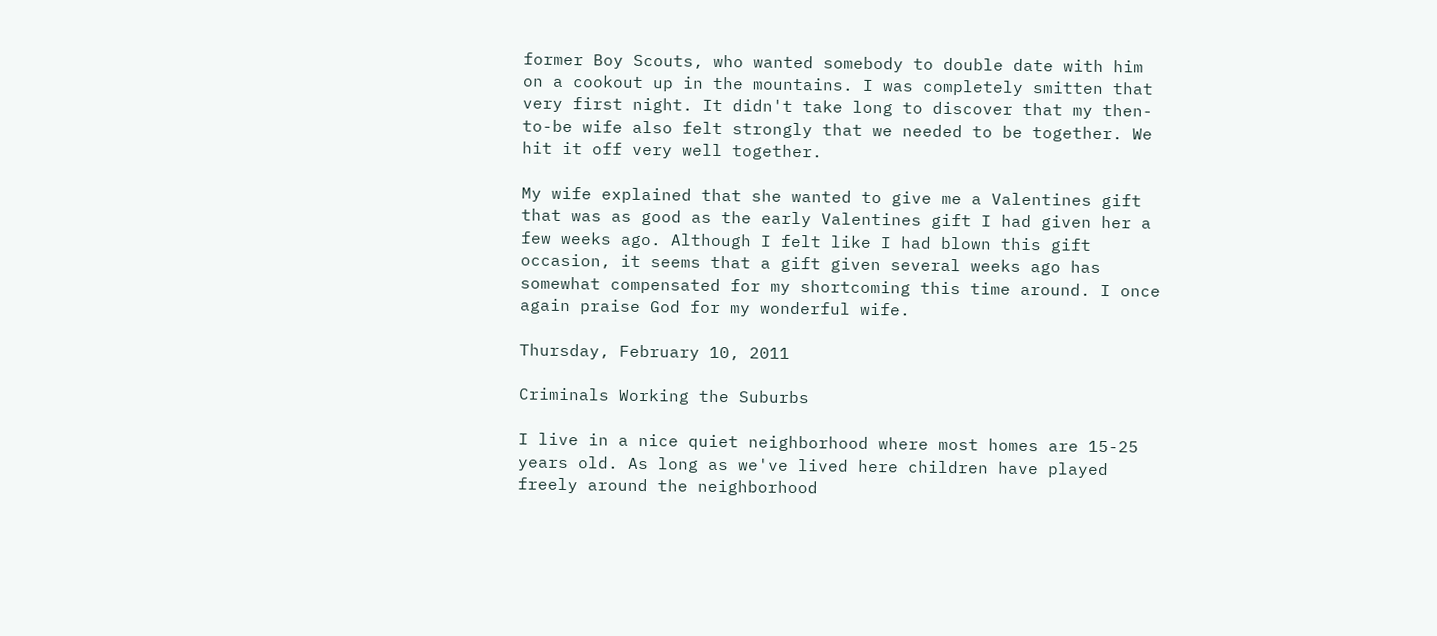former Boy Scouts, who wanted somebody to double date with him on a cookout up in the mountains. I was completely smitten that very first night. It didn't take long to discover that my then-to-be wife also felt strongly that we needed to be together. We hit it off very well together.

My wife explained that she wanted to give me a Valentines gift that was as good as the early Valentines gift I had given her a few weeks ago. Although I felt like I had blown this gift occasion, it seems that a gift given several weeks ago has somewhat compensated for my shortcoming this time around. I once again praise God for my wonderful wife.

Thursday, February 10, 2011

Criminals Working the Suburbs

I live in a nice quiet neighborhood where most homes are 15-25 years old. As long as we've lived here children have played freely around the neighborhood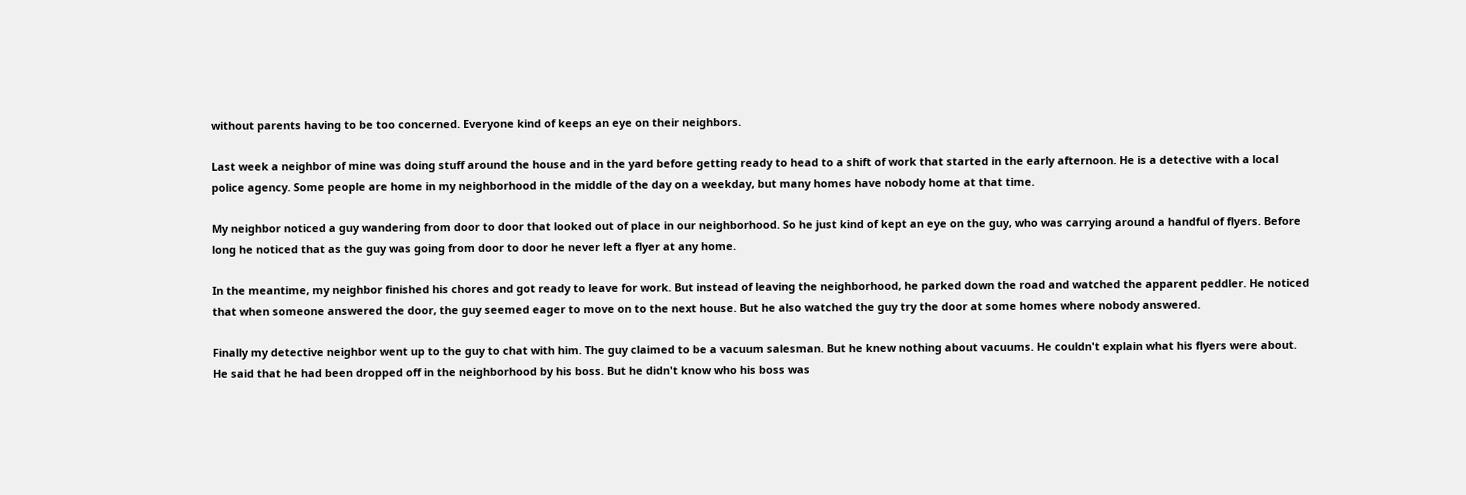without parents having to be too concerned. Everyone kind of keeps an eye on their neighbors.

Last week a neighbor of mine was doing stuff around the house and in the yard before getting ready to head to a shift of work that started in the early afternoon. He is a detective with a local police agency. Some people are home in my neighborhood in the middle of the day on a weekday, but many homes have nobody home at that time.

My neighbor noticed a guy wandering from door to door that looked out of place in our neighborhood. So he just kind of kept an eye on the guy, who was carrying around a handful of flyers. Before long he noticed that as the guy was going from door to door he never left a flyer at any home.

In the meantime, my neighbor finished his chores and got ready to leave for work. But instead of leaving the neighborhood, he parked down the road and watched the apparent peddler. He noticed that when someone answered the door, the guy seemed eager to move on to the next house. But he also watched the guy try the door at some homes where nobody answered.

Finally my detective neighbor went up to the guy to chat with him. The guy claimed to be a vacuum salesman. But he knew nothing about vacuums. He couldn't explain what his flyers were about. He said that he had been dropped off in the neighborhood by his boss. But he didn't know who his boss was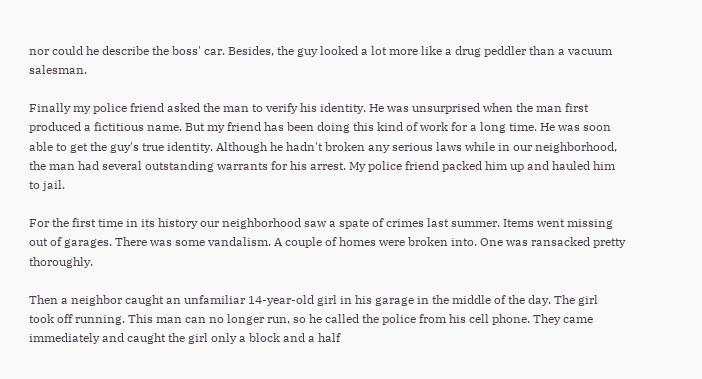nor could he describe the boss' car. Besides, the guy looked a lot more like a drug peddler than a vacuum salesman.

Finally my police friend asked the man to verify his identity. He was unsurprised when the man first produced a fictitious name. But my friend has been doing this kind of work for a long time. He was soon able to get the guy's true identity. Although he hadn't broken any serious laws while in our neighborhood, the man had several outstanding warrants for his arrest. My police friend packed him up and hauled him to jail.

For the first time in its history our neighborhood saw a spate of crimes last summer. Items went missing out of garages. There was some vandalism. A couple of homes were broken into. One was ransacked pretty thoroughly.

Then a neighbor caught an unfamiliar 14-year-old girl in his garage in the middle of the day. The girl took off running. This man can no longer run, so he called the police from his cell phone. They came immediately and caught the girl only a block and a half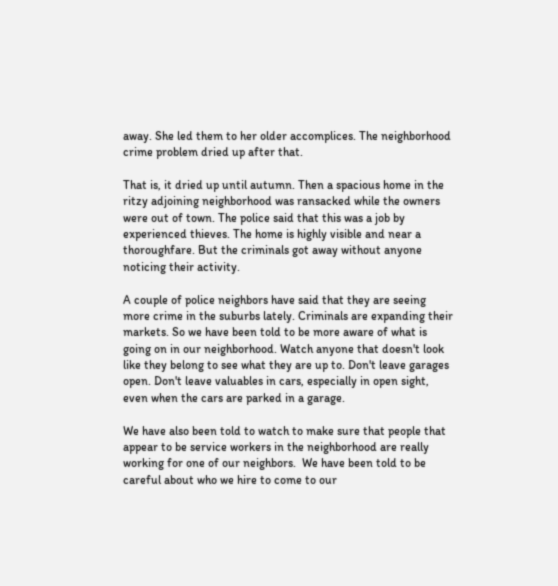away. She led them to her older accomplices. The neighborhood crime problem dried up after that.

That is, it dried up until autumn. Then a spacious home in the ritzy adjoining neighborhood was ransacked while the owners were out of town. The police said that this was a job by experienced thieves. The home is highly visible and near a thoroughfare. But the criminals got away without anyone noticing their activity.

A couple of police neighbors have said that they are seeing more crime in the suburbs lately. Criminals are expanding their markets. So we have been told to be more aware of what is going on in our neighborhood. Watch anyone that doesn't look like they belong to see what they are up to. Don't leave garages open. Don't leave valuables in cars, especially in open sight, even when the cars are parked in a garage.

We have also been told to watch to make sure that people that appear to be service workers in the neighborhood are really working for one of our neighbors.  We have been told to be careful about who we hire to come to our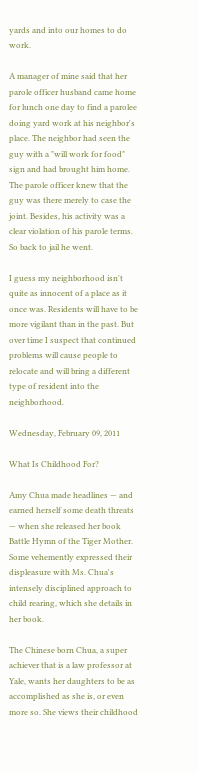yards and into our homes to do work.

A manager of mine said that her parole officer husband came home for lunch one day to find a parolee doing yard work at his neighbor's place. The neighbor had seen the guy with a "will work for food" sign and had brought him home. The parole officer knew that the guy was there merely to case the joint. Besides, his activity was a clear violation of his parole terms.  So back to jail he went.

I guess my neighborhood isn't quite as innocent of a place as it once was. Residents will have to be more vigilant than in the past. But over time I suspect that continued problems will cause people to relocate and will bring a different type of resident into the neighborhood.

Wednesday, February 09, 2011

What Is Childhood For?

Amy Chua made headlines — and earned herself some death threats — when she released her book Battle Hymn of the Tiger Mother. Some vehemently expressed their displeasure with Ms. Chua's intensely disciplined approach to child rearing, which she details in her book.

The Chinese born Chua, a super achiever that is a law professor at Yale, wants her daughters to be as accomplished as she is, or even more so. She views their childhood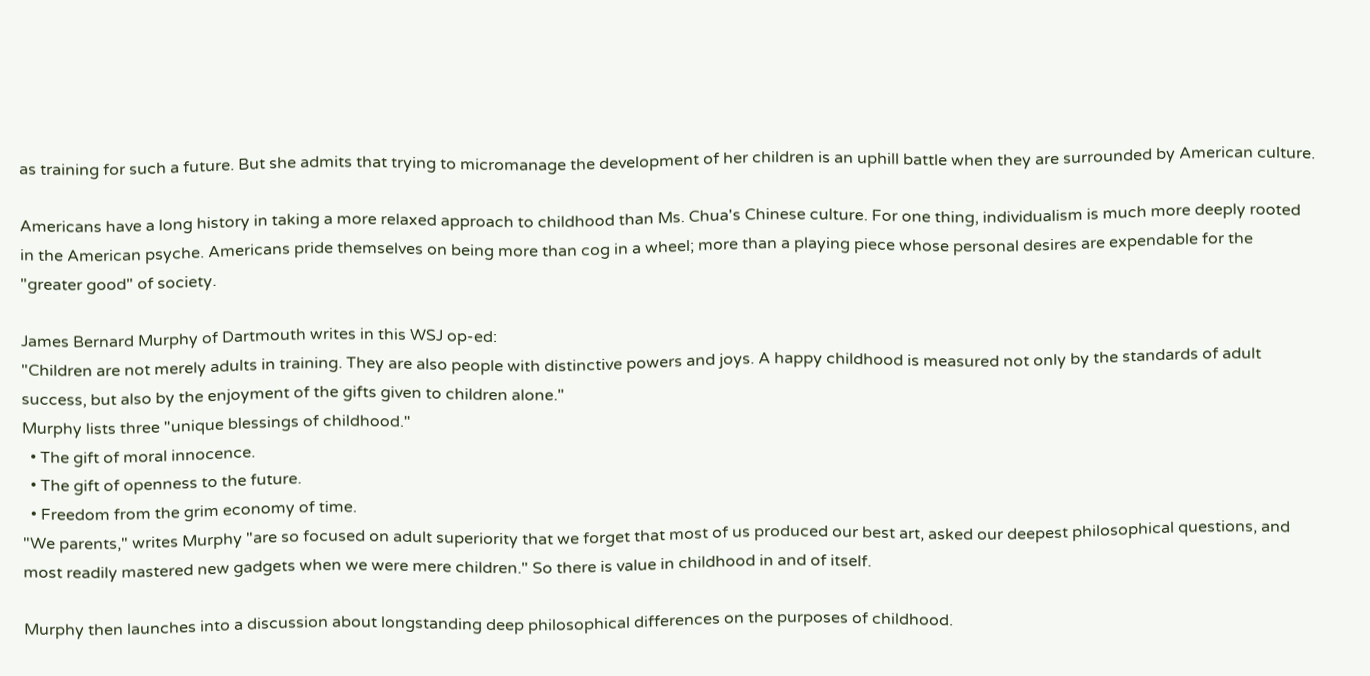as training for such a future. But she admits that trying to micromanage the development of her children is an uphill battle when they are surrounded by American culture.

Americans have a long history in taking a more relaxed approach to childhood than Ms. Chua's Chinese culture. For one thing, individualism is much more deeply rooted in the American psyche. Americans pride themselves on being more than cog in a wheel; more than a playing piece whose personal desires are expendable for the "greater good" of society.

James Bernard Murphy of Dartmouth writes in this WSJ op-ed:
"Children are not merely adults in training. They are also people with distinctive powers and joys. A happy childhood is measured not only by the standards of adult success, but also by the enjoyment of the gifts given to children alone."
Murphy lists three "unique blessings of childhood."
  • The gift of moral innocence.
  • The gift of openness to the future.
  • Freedom from the grim economy of time.
"We parents," writes Murphy "are so focused on adult superiority that we forget that most of us produced our best art, asked our deepest philosophical questions, and most readily mastered new gadgets when we were mere children." So there is value in childhood in and of itself.

Murphy then launches into a discussion about longstanding deep philosophical differences on the purposes of childhood.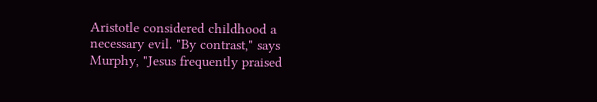Aristotle considered childhood a necessary evil. "By contrast," says Murphy, "Jesus frequently praised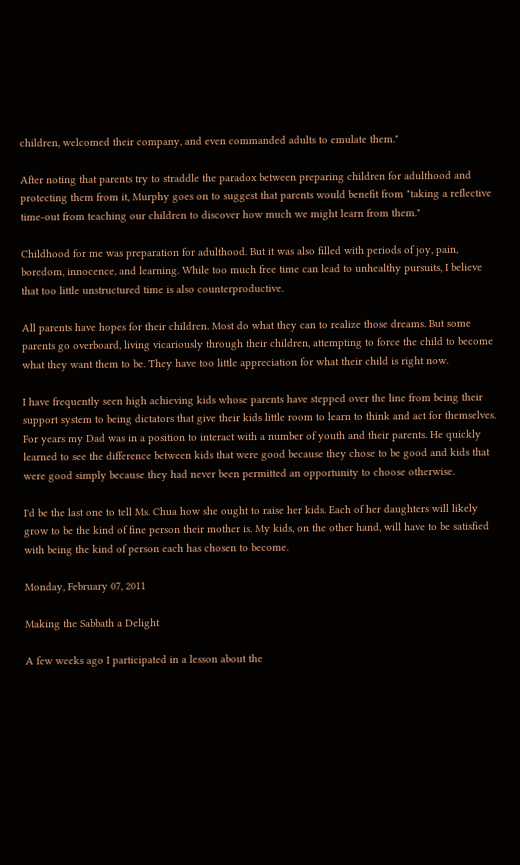children, welcomed their company, and even commanded adults to emulate them."

After noting that parents try to straddle the paradox between preparing children for adulthood and protecting them from it, Murphy goes on to suggest that parents would benefit from "taking a reflective time-out from teaching our children to discover how much we might learn from them."

Childhood for me was preparation for adulthood. But it was also filled with periods of joy, pain, boredom, innocence, and learning. While too much free time can lead to unhealthy pursuits, I believe that too little unstructured time is also counterproductive.

All parents have hopes for their children. Most do what they can to realize those dreams. But some parents go overboard, living vicariously through their children, attempting to force the child to become what they want them to be. They have too little appreciation for what their child is right now.

I have frequently seen high achieving kids whose parents have stepped over the line from being their support system to being dictators that give their kids little room to learn to think and act for themselves. For years my Dad was in a position to interact with a number of youth and their parents. He quickly learned to see the difference between kids that were good because they chose to be good and kids that were good simply because they had never been permitted an opportunity to choose otherwise.

I'd be the last one to tell Ms. Chua how she ought to raise her kids. Each of her daughters will likely grow to be the kind of fine person their mother is. My kids, on the other hand, will have to be satisfied with being the kind of person each has chosen to become.

Monday, February 07, 2011

Making the Sabbath a Delight

A few weeks ago I participated in a lesson about the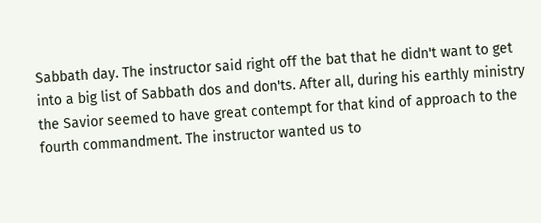Sabbath day. The instructor said right off the bat that he didn't want to get into a big list of Sabbath dos and don'ts. After all, during his earthly ministry the Savior seemed to have great contempt for that kind of approach to the fourth commandment. The instructor wanted us to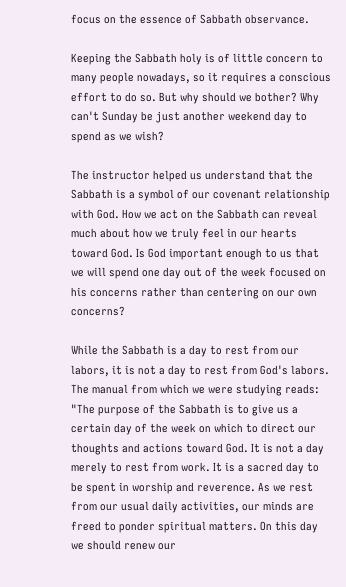focus on the essence of Sabbath observance.

Keeping the Sabbath holy is of little concern to many people nowadays, so it requires a conscious effort to do so. But why should we bother? Why can't Sunday be just another weekend day to spend as we wish?

The instructor helped us understand that the Sabbath is a symbol of our covenant relationship with God. How we act on the Sabbath can reveal much about how we truly feel in our hearts toward God. Is God important enough to us that we will spend one day out of the week focused on his concerns rather than centering on our own concerns?

While the Sabbath is a day to rest from our labors, it is not a day to rest from God's labors. The manual from which we were studying reads:
"The purpose of the Sabbath is to give us a certain day of the week on which to direct our thoughts and actions toward God. It is not a day merely to rest from work. It is a sacred day to be spent in worship and reverence. As we rest from our usual daily activities, our minds are freed to ponder spiritual matters. On this day we should renew our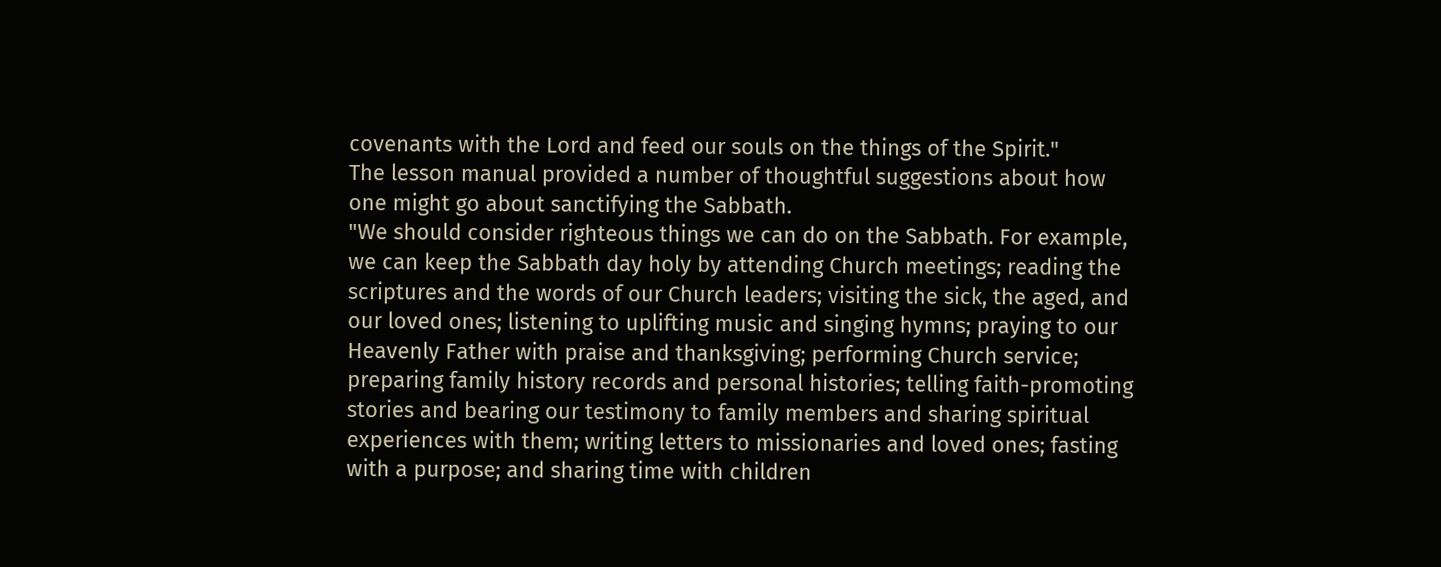covenants with the Lord and feed our souls on the things of the Spirit."
The lesson manual provided a number of thoughtful suggestions about how one might go about sanctifying the Sabbath.
"We should consider righteous things we can do on the Sabbath. For example, we can keep the Sabbath day holy by attending Church meetings; reading the scriptures and the words of our Church leaders; visiting the sick, the aged, and our loved ones; listening to uplifting music and singing hymns; praying to our Heavenly Father with praise and thanksgiving; performing Church service; preparing family history records and personal histories; telling faith-promoting stories and bearing our testimony to family members and sharing spiritual experiences with them; writing letters to missionaries and loved ones; fasting with a purpose; and sharing time with children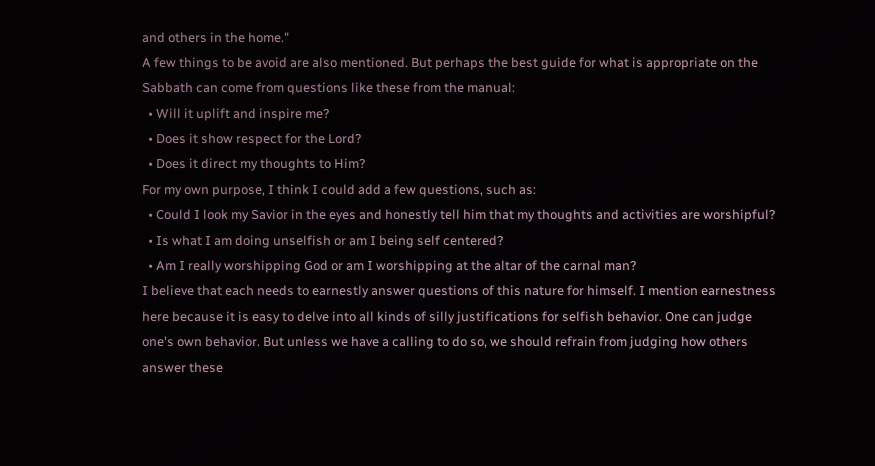and others in the home."
A few things to be avoid are also mentioned. But perhaps the best guide for what is appropriate on the Sabbath can come from questions like these from the manual:
  • Will it uplift and inspire me?
  • Does it show respect for the Lord?
  • Does it direct my thoughts to Him?
For my own purpose, I think I could add a few questions, such as:
  • Could I look my Savior in the eyes and honestly tell him that my thoughts and activities are worshipful?
  • Is what I am doing unselfish or am I being self centered?
  • Am I really worshipping God or am I worshipping at the altar of the carnal man?
I believe that each needs to earnestly answer questions of this nature for himself. I mention earnestness here because it is easy to delve into all kinds of silly justifications for selfish behavior. One can judge one's own behavior. But unless we have a calling to do so, we should refrain from judging how others answer these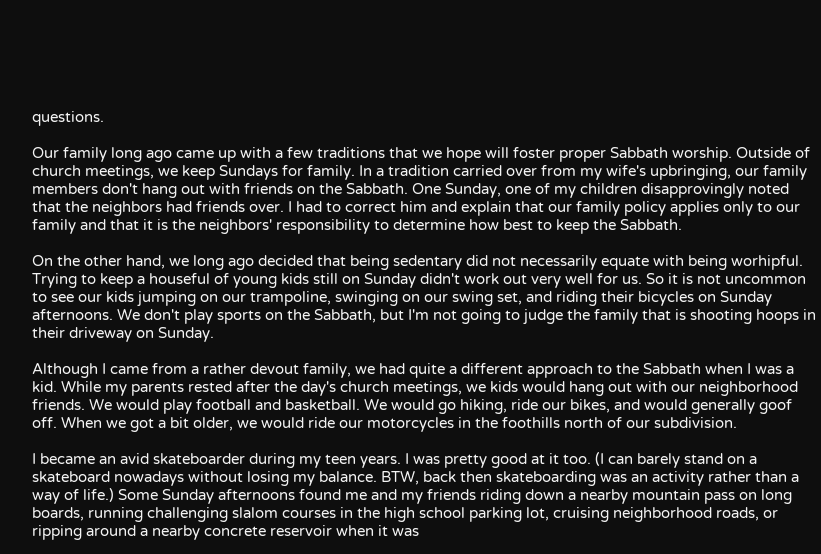questions.

Our family long ago came up with a few traditions that we hope will foster proper Sabbath worship. Outside of church meetings, we keep Sundays for family. In a tradition carried over from my wife's upbringing, our family members don't hang out with friends on the Sabbath. One Sunday, one of my children disapprovingly noted that the neighbors had friends over. I had to correct him and explain that our family policy applies only to our family and that it is the neighbors' responsibility to determine how best to keep the Sabbath.

On the other hand, we long ago decided that being sedentary did not necessarily equate with being worhipful. Trying to keep a houseful of young kids still on Sunday didn't work out very well for us. So it is not uncommon to see our kids jumping on our trampoline, swinging on our swing set, and riding their bicycles on Sunday afternoons. We don't play sports on the Sabbath, but I'm not going to judge the family that is shooting hoops in their driveway on Sunday.

Although I came from a rather devout family, we had quite a different approach to the Sabbath when I was a kid. While my parents rested after the day's church meetings, we kids would hang out with our neighborhood friends. We would play football and basketball. We would go hiking, ride our bikes, and would generally goof off. When we got a bit older, we would ride our motorcycles in the foothills north of our subdivision.

I became an avid skateboarder during my teen years. I was pretty good at it too. (I can barely stand on a skateboard nowadays without losing my balance. BTW, back then skateboarding was an activity rather than a way of life.) Some Sunday afternoons found me and my friends riding down a nearby mountain pass on long boards, running challenging slalom courses in the high school parking lot, cruising neighborhood roads, or ripping around a nearby concrete reservoir when it was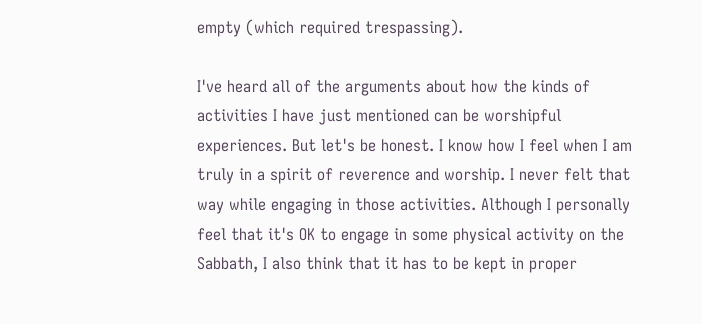empty (which required trespassing).

I've heard all of the arguments about how the kinds of activities I have just mentioned can be worshipful experiences. But let's be honest. I know how I feel when I am truly in a spirit of reverence and worship. I never felt that way while engaging in those activities. Although I personally feel that it's OK to engage in some physical activity on the Sabbath, I also think that it has to be kept in proper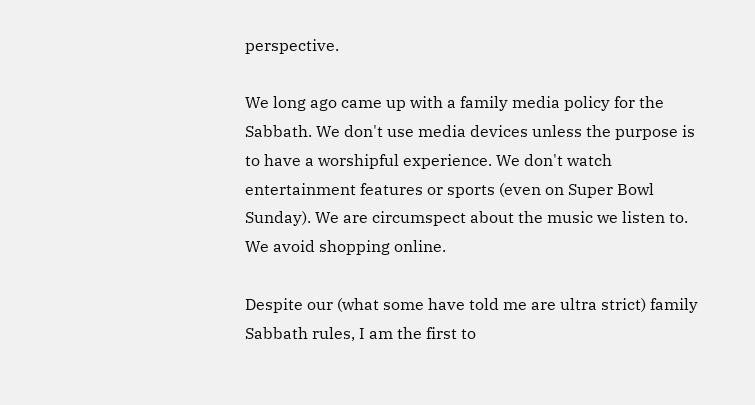perspective.

We long ago came up with a family media policy for the Sabbath. We don't use media devices unless the purpose is to have a worshipful experience. We don't watch entertainment features or sports (even on Super Bowl Sunday). We are circumspect about the music we listen to. We avoid shopping online.

Despite our (what some have told me are ultra strict) family Sabbath rules, I am the first to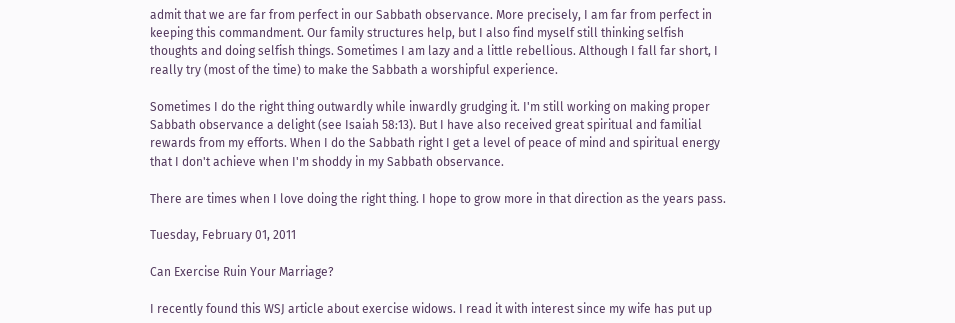admit that we are far from perfect in our Sabbath observance. More precisely, I am far from perfect in keeping this commandment. Our family structures help, but I also find myself still thinking selfish thoughts and doing selfish things. Sometimes I am lazy and a little rebellious. Although I fall far short, I really try (most of the time) to make the Sabbath a worshipful experience.

Sometimes I do the right thing outwardly while inwardly grudging it. I'm still working on making proper Sabbath observance a delight (see Isaiah 58:13). But I have also received great spiritual and familial rewards from my efforts. When I do the Sabbath right I get a level of peace of mind and spiritual energy that I don't achieve when I'm shoddy in my Sabbath observance.

There are times when I love doing the right thing. I hope to grow more in that direction as the years pass.

Tuesday, February 01, 2011

Can Exercise Ruin Your Marriage?

I recently found this WSJ article about exercise widows. I read it with interest since my wife has put up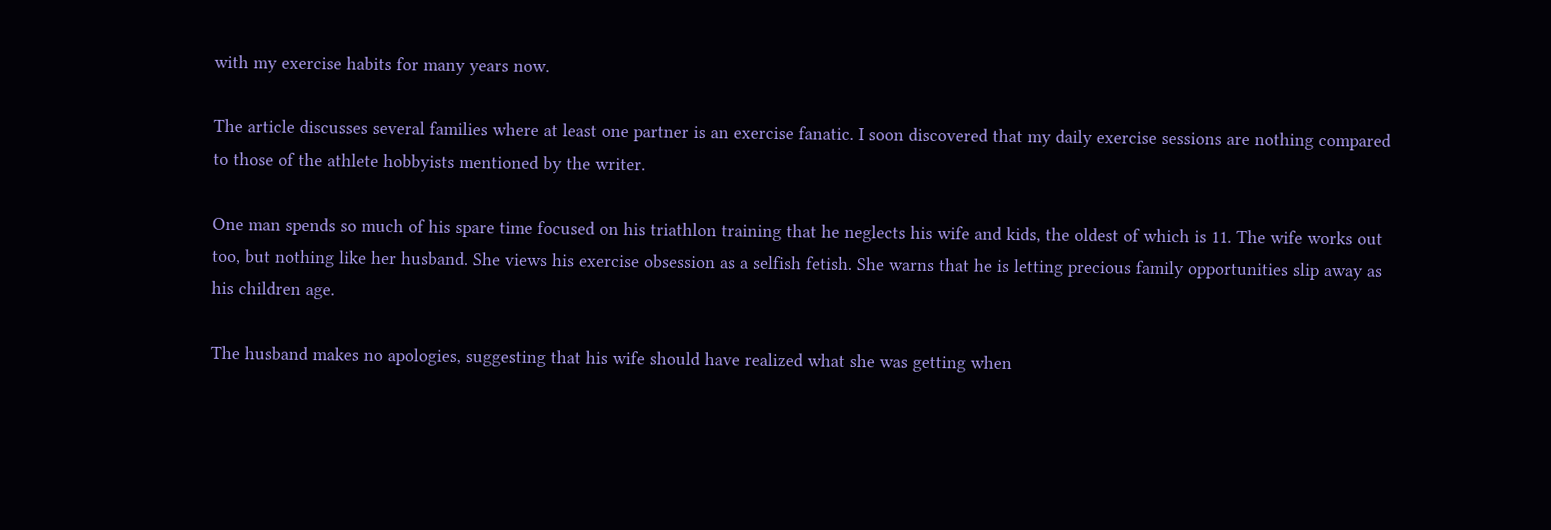with my exercise habits for many years now.

The article discusses several families where at least one partner is an exercise fanatic. I soon discovered that my daily exercise sessions are nothing compared to those of the athlete hobbyists mentioned by the writer.

One man spends so much of his spare time focused on his triathlon training that he neglects his wife and kids, the oldest of which is 11. The wife works out too, but nothing like her husband. She views his exercise obsession as a selfish fetish. She warns that he is letting precious family opportunities slip away as his children age.

The husband makes no apologies, suggesting that his wife should have realized what she was getting when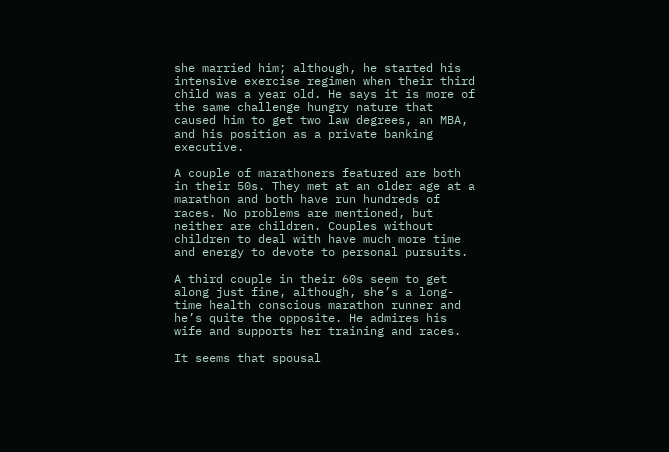she married him; although, he started his intensive exercise regimen when their third child was a year old. He says it is more of the same challenge hungry nature that caused him to get two law degrees, an MBA, and his position as a private banking executive.

A couple of marathoners featured are both in their 50s. They met at an older age at a marathon and both have run hundreds of races. No problems are mentioned, but neither are children. Couples without children to deal with have much more time and energy to devote to personal pursuits.

A third couple in their 60s seem to get along just fine, although, she’s a long-time health conscious marathon runner and he’s quite the opposite. He admires his wife and supports her training and races.

It seems that spousal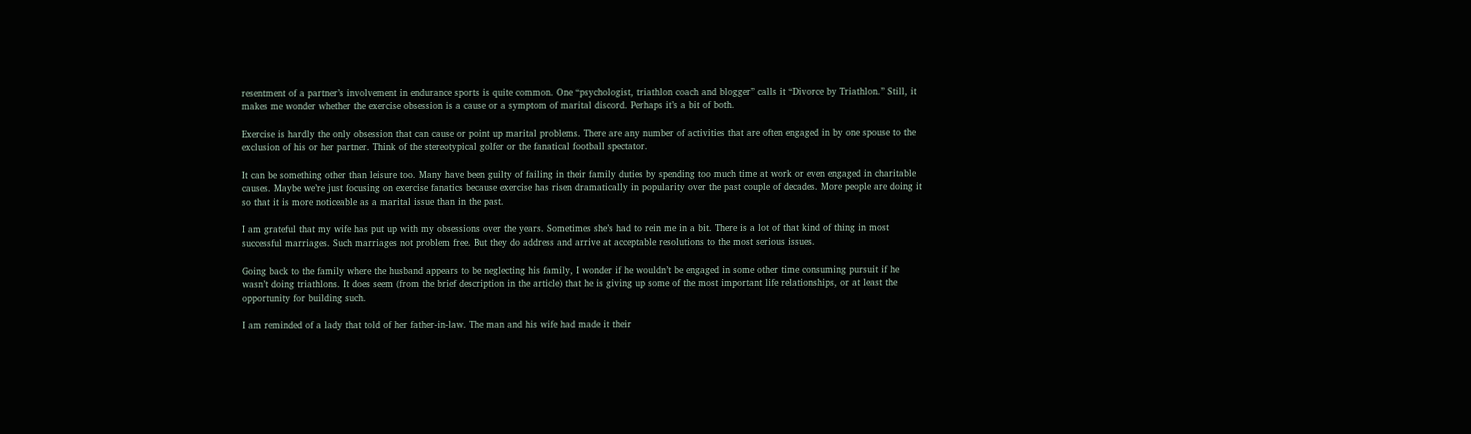resentment of a partner’s involvement in endurance sports is quite common. One “psychologist, triathlon coach and blogger” calls it “Divorce by Triathlon.” Still, it makes me wonder whether the exercise obsession is a cause or a symptom of marital discord. Perhaps it’s a bit of both.

Exercise is hardly the only obsession that can cause or point up marital problems. There are any number of activities that are often engaged in by one spouse to the exclusion of his or her partner. Think of the stereotypical golfer or the fanatical football spectator.

It can be something other than leisure too. Many have been guilty of failing in their family duties by spending too much time at work or even engaged in charitable causes. Maybe we’re just focusing on exercise fanatics because exercise has risen dramatically in popularity over the past couple of decades. More people are doing it so that it is more noticeable as a marital issue than in the past.

I am grateful that my wife has put up with my obsessions over the years. Sometimes she’s had to rein me in a bit. There is a lot of that kind of thing in most successful marriages. Such marriages not problem free. But they do address and arrive at acceptable resolutions to the most serious issues.

Going back to the family where the husband appears to be neglecting his family, I wonder if he wouldn’t be engaged in some other time consuming pursuit if he wasn’t doing triathlons. It does seem (from the brief description in the article) that he is giving up some of the most important life relationships, or at least the opportunity for building such.

I am reminded of a lady that told of her father-in-law. The man and his wife had made it their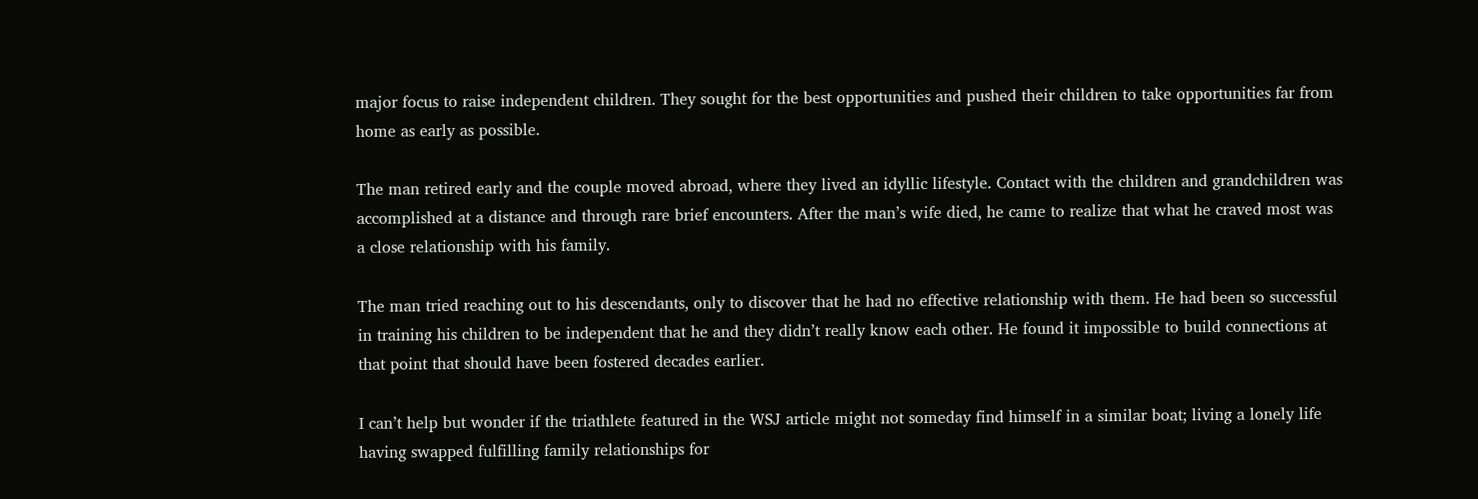major focus to raise independent children. They sought for the best opportunities and pushed their children to take opportunities far from home as early as possible.

The man retired early and the couple moved abroad, where they lived an idyllic lifestyle. Contact with the children and grandchildren was accomplished at a distance and through rare brief encounters. After the man’s wife died, he came to realize that what he craved most was a close relationship with his family.

The man tried reaching out to his descendants, only to discover that he had no effective relationship with them. He had been so successful in training his children to be independent that he and they didn’t really know each other. He found it impossible to build connections at that point that should have been fostered decades earlier.

I can’t help but wonder if the triathlete featured in the WSJ article might not someday find himself in a similar boat; living a lonely life having swapped fulfilling family relationships for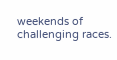weekends of challenging races.